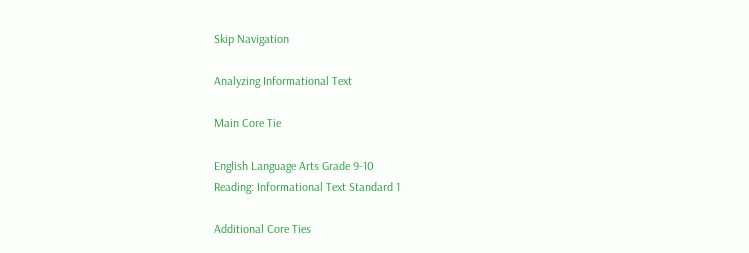Skip Navigation

Analyzing Informational Text

Main Core Tie

English Language Arts Grade 9-10
Reading: Informational Text Standard 1

Additional Core Ties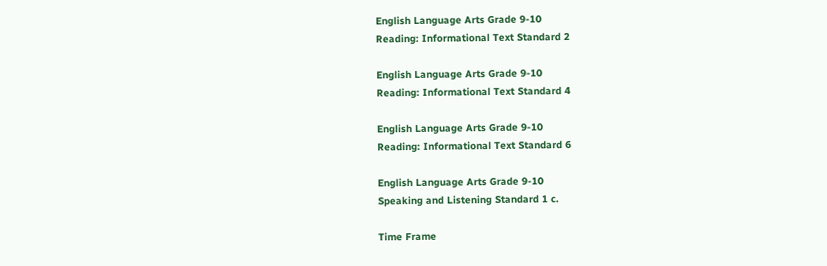English Language Arts Grade 9-10
Reading: Informational Text Standard 2

English Language Arts Grade 9-10
Reading: Informational Text Standard 4

English Language Arts Grade 9-10
Reading: Informational Text Standard 6

English Language Arts Grade 9-10
Speaking and Listening Standard 1 c.

Time Frame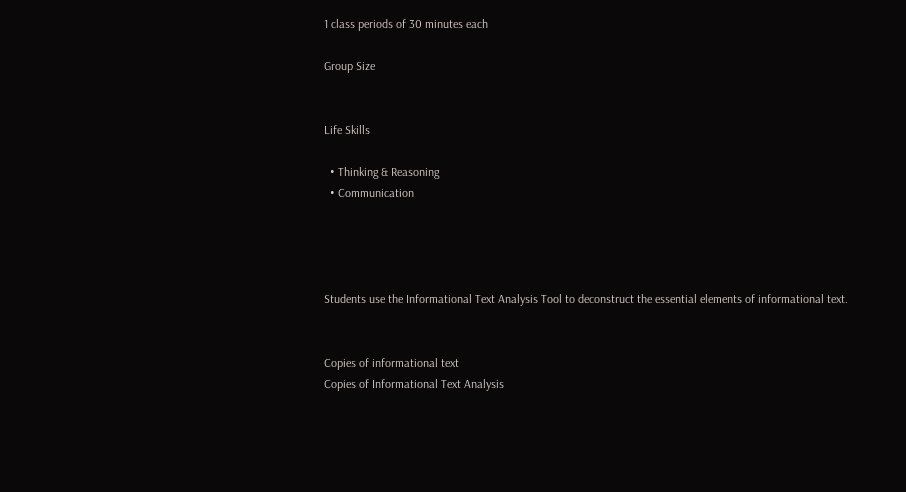1 class periods of 30 minutes each

Group Size


Life Skills

  • Thinking & Reasoning
  • Communication




Students use the Informational Text Analysis Tool to deconstruct the essential elements of informational text.


Copies of informational text
Copies of Informational Text Analysis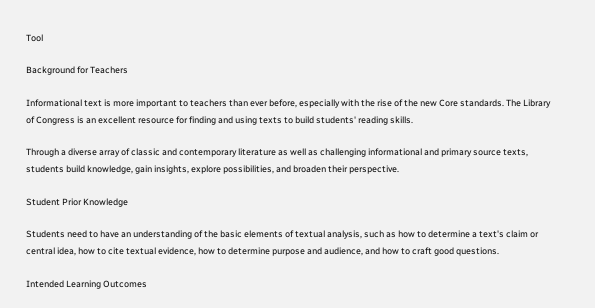Tool

Background for Teachers

Informational text is more important to teachers than ever before, especially with the rise of the new Core standards. The Library of Congress is an excellent resource for finding and using texts to build students' reading skills.

Through a diverse array of classic and contemporary literature as well as challenging informational and primary source texts, students build knowledge, gain insights, explore possibilities, and broaden their perspective.

Student Prior Knowledge

Students need to have an understanding of the basic elements of textual analysis, such as how to determine a text's claim or central idea, how to cite textual evidence, how to determine purpose and audience, and how to craft good questions.

Intended Learning Outcomes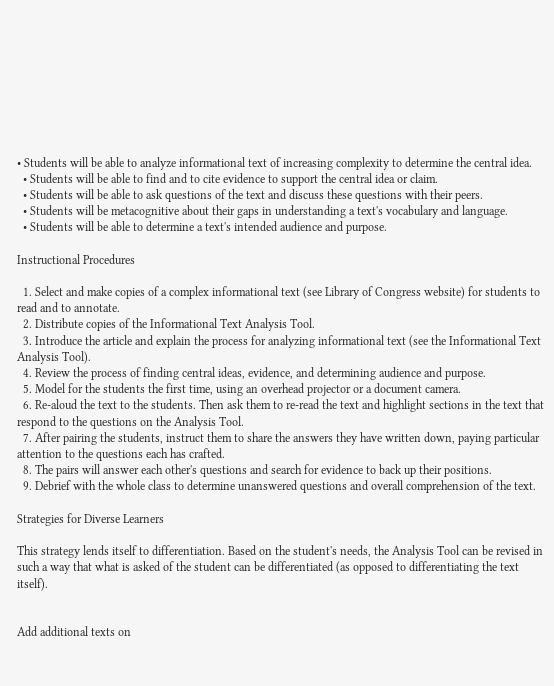• Students will be able to analyze informational text of increasing complexity to determine the central idea.
  • Students will be able to find and to cite evidence to support the central idea or claim.
  • Students will be able to ask questions of the text and discuss these questions with their peers.
  • Students will be metacognitive about their gaps in understanding a text's vocabulary and language.
  • Students will be able to determine a text's intended audience and purpose.

Instructional Procedures

  1. Select and make copies of a complex informational text (see Library of Congress website) for students to read and to annotate.
  2. Distribute copies of the Informational Text Analysis Tool.
  3. Introduce the article and explain the process for analyzing informational text (see the Informational Text Analysis Tool).
  4. Review the process of finding central ideas, evidence, and determining audience and purpose.
  5. Model for the students the first time, using an overhead projector or a document camera.
  6. Re-aloud the text to the students. Then ask them to re-read the text and highlight sections in the text that respond to the questions on the Analysis Tool.
  7. After pairing the students, instruct them to share the answers they have written down, paying particular attention to the questions each has crafted.
  8. The pairs will answer each other's questions and search for evidence to back up their positions.
  9. Debrief with the whole class to determine unanswered questions and overall comprehension of the text.

Strategies for Diverse Learners

This strategy lends itself to differentiation. Based on the student's needs, the Analysis Tool can be revised in such a way that what is asked of the student can be differentiated (as opposed to differentiating the text itself).


Add additional texts on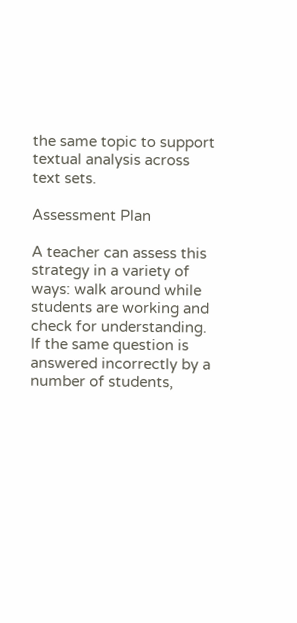the same topic to support textual analysis across text sets.

Assessment Plan

A teacher can assess this strategy in a variety of ways: walk around while students are working and check for understanding. If the same question is answered incorrectly by a number of students,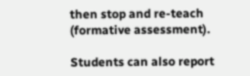then stop and re-teach (formative assessment).

Students can also report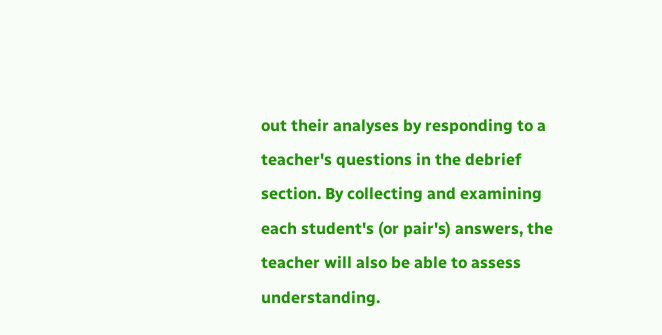out their analyses by responding to a teacher's questions in the debrief section. By collecting and examining each student's (or pair's) answers, the teacher will also be able to assess understanding.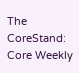The CoreStand: Core Weekly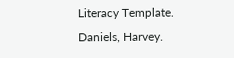Literacy Template.
Daniels, Harvey.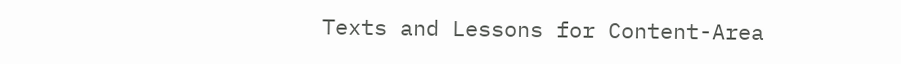Texts and Lessons for Content-Area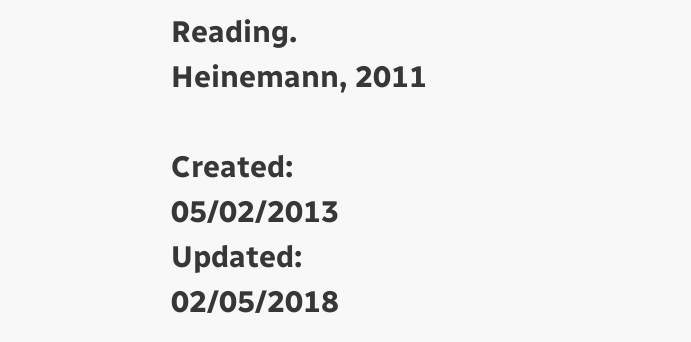Reading. Heinemann, 2011

Created: 05/02/2013
Updated: 02/05/2018